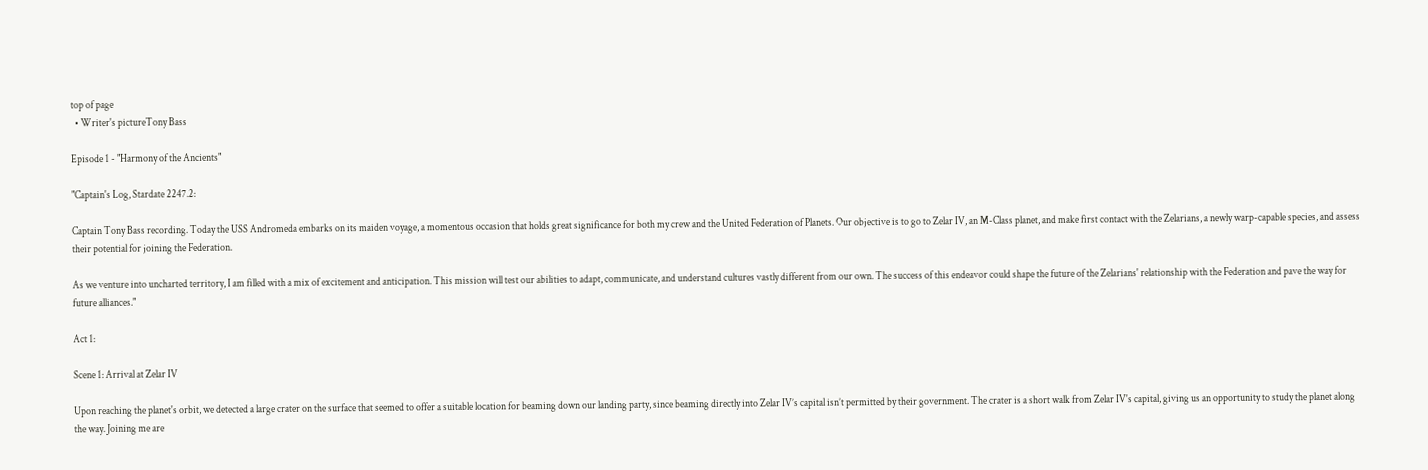top of page
  • Writer's pictureTony Bass

Episode 1 - "Harmony of the Ancients"

"Captain's Log, Stardate 2247.2:

Captain Tony Bass recording. Today the USS Andromeda embarks on its maiden voyage, a momentous occasion that holds great significance for both my crew and the United Federation of Planets. Our objective is to go to Zelar IV, an M-Class planet, and make first contact with the Zelarians, a newly warp-capable species, and assess their potential for joining the Federation.

As we venture into uncharted territory, I am filled with a mix of excitement and anticipation. This mission will test our abilities to adapt, communicate, and understand cultures vastly different from our own. The success of this endeavor could shape the future of the Zelarians' relationship with the Federation and pave the way for future alliances."

Act 1:

Scene 1: Arrival at Zelar IV

Upon reaching the planet's orbit, we detected a large crater on the surface that seemed to offer a suitable location for beaming down our landing party, since beaming directly into Zelar IV’s capital isn’t permitted by their government. The crater is a short walk from Zelar IV's capital, giving us an opportunity to study the planet along the way. Joining me are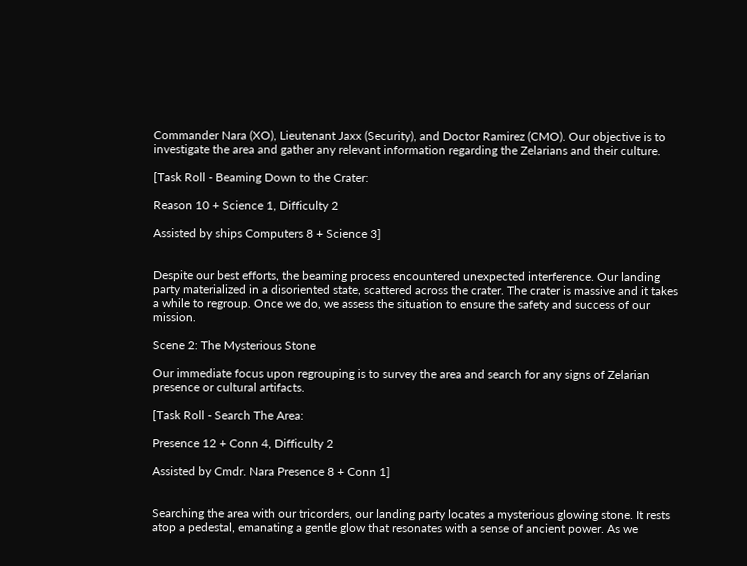Commander Nara (XO), Lieutenant Jaxx (Security), and Doctor Ramirez (CMO). Our objective is to investigate the area and gather any relevant information regarding the Zelarians and their culture.

[Task Roll - Beaming Down to the Crater:

Reason 10 + Science 1, Difficulty 2

Assisted by ships Computers 8 + Science 3]


Despite our best efforts, the beaming process encountered unexpected interference. Our landing party materialized in a disoriented state, scattered across the crater. The crater is massive and it takes a while to regroup. Once we do, we assess the situation to ensure the safety and success of our mission.

Scene 2: The Mysterious Stone

Our immediate focus upon regrouping is to survey the area and search for any signs of Zelarian presence or cultural artifacts.

[Task Roll - Search The Area:

Presence 12 + Conn 4, Difficulty 2

Assisted by Cmdr. Nara Presence 8 + Conn 1]


Searching the area with our tricorders, our landing party locates a mysterious glowing stone. It rests atop a pedestal, emanating a gentle glow that resonates with a sense of ancient power. As we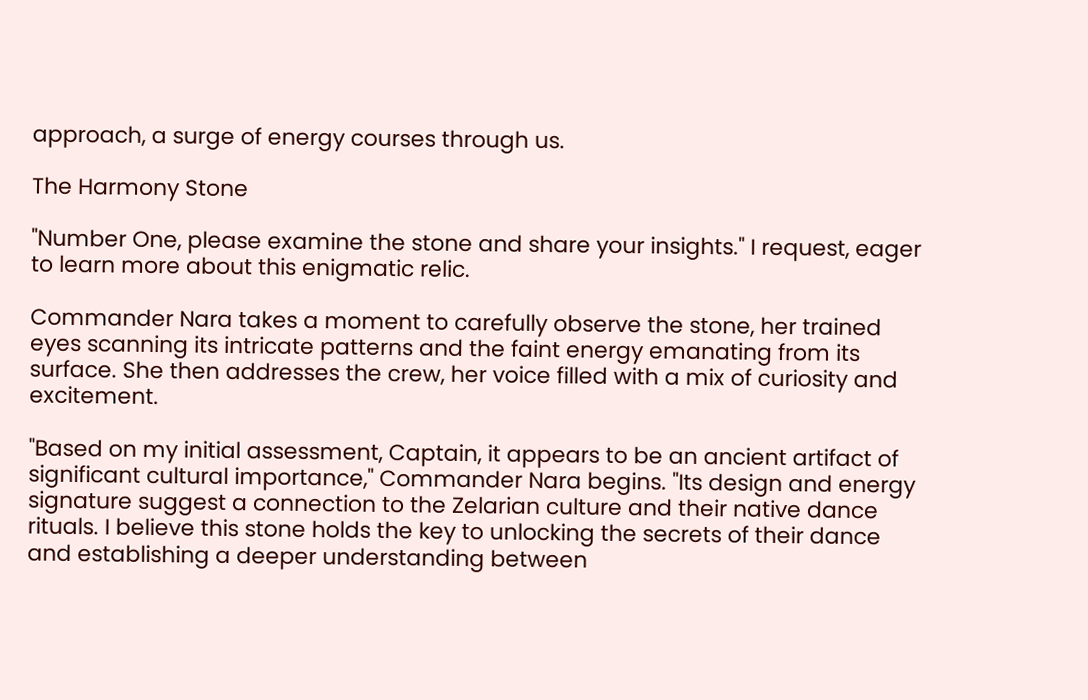approach, a surge of energy courses through us.

The Harmony Stone

"Number One, please examine the stone and share your insights." I request, eager to learn more about this enigmatic relic.

Commander Nara takes a moment to carefully observe the stone, her trained eyes scanning its intricate patterns and the faint energy emanating from its surface. She then addresses the crew, her voice filled with a mix of curiosity and excitement.

"Based on my initial assessment, Captain, it appears to be an ancient artifact of significant cultural importance," Commander Nara begins. "Its design and energy signature suggest a connection to the Zelarian culture and their native dance rituals. I believe this stone holds the key to unlocking the secrets of their dance and establishing a deeper understanding between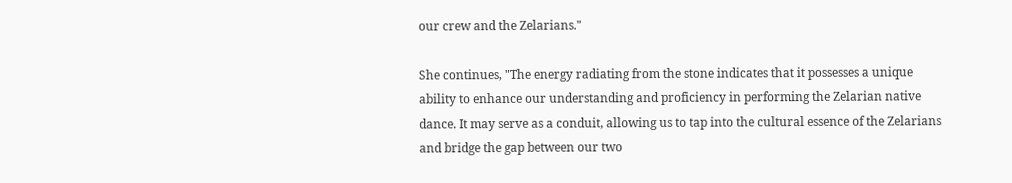our crew and the Zelarians."

She continues, "The energy radiating from the stone indicates that it possesses a unique ability to enhance our understanding and proficiency in performing the Zelarian native dance. It may serve as a conduit, allowing us to tap into the cultural essence of the Zelarians and bridge the gap between our two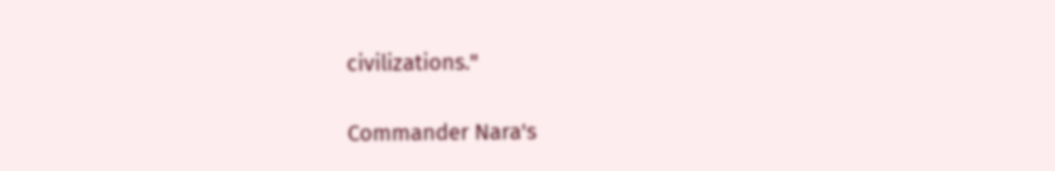civilizations."

Commander Nara's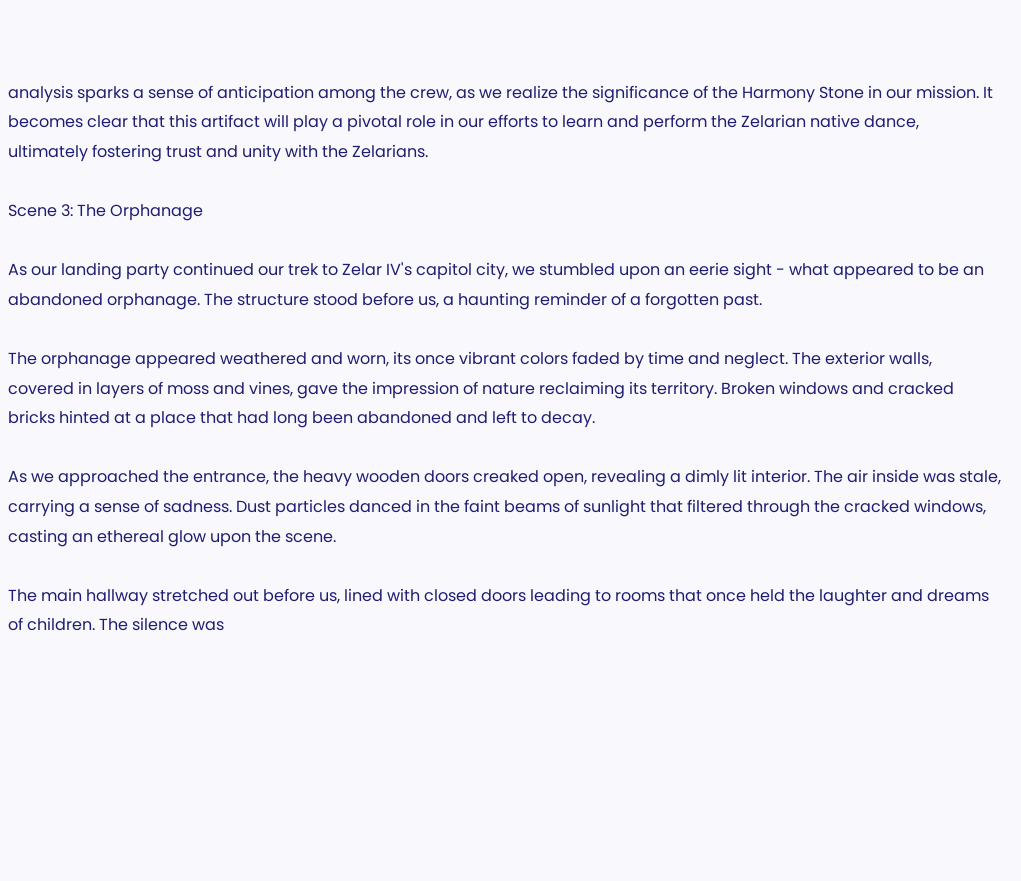analysis sparks a sense of anticipation among the crew, as we realize the significance of the Harmony Stone in our mission. It becomes clear that this artifact will play a pivotal role in our efforts to learn and perform the Zelarian native dance, ultimately fostering trust and unity with the Zelarians.

Scene 3: The Orphanage

As our landing party continued our trek to Zelar IV's capitol city, we stumbled upon an eerie sight - what appeared to be an abandoned orphanage. The structure stood before us, a haunting reminder of a forgotten past.

The orphanage appeared weathered and worn, its once vibrant colors faded by time and neglect. The exterior walls, covered in layers of moss and vines, gave the impression of nature reclaiming its territory. Broken windows and cracked bricks hinted at a place that had long been abandoned and left to decay.

As we approached the entrance, the heavy wooden doors creaked open, revealing a dimly lit interior. The air inside was stale, carrying a sense of sadness. Dust particles danced in the faint beams of sunlight that filtered through the cracked windows, casting an ethereal glow upon the scene.

The main hallway stretched out before us, lined with closed doors leading to rooms that once held the laughter and dreams of children. The silence was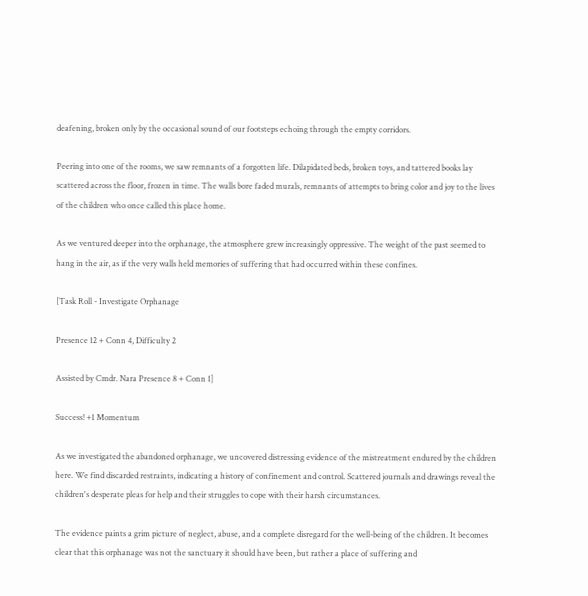deafening, broken only by the occasional sound of our footsteps echoing through the empty corridors.

Peering into one of the rooms, we saw remnants of a forgotten life. Dilapidated beds, broken toys, and tattered books lay scattered across the floor, frozen in time. The walls bore faded murals, remnants of attempts to bring color and joy to the lives of the children who once called this place home.

As we ventured deeper into the orphanage, the atmosphere grew increasingly oppressive. The weight of the past seemed to hang in the air, as if the very walls held memories of suffering that had occurred within these confines.

[Task Roll - Investigate Orphanage

Presence 12 + Conn 4, Difficulty 2

Assisted by Cmdr. Nara Presence 8 + Conn 1]

Success! +1 Momentum

As we investigated the abandoned orphanage, we uncovered distressing evidence of the mistreatment endured by the children here. We find discarded restraints, indicating a history of confinement and control. Scattered journals and drawings reveal the children's desperate pleas for help and their struggles to cope with their harsh circumstances.

The evidence paints a grim picture of neglect, abuse, and a complete disregard for the well-being of the children. It becomes clear that this orphanage was not the sanctuary it should have been, but rather a place of suffering and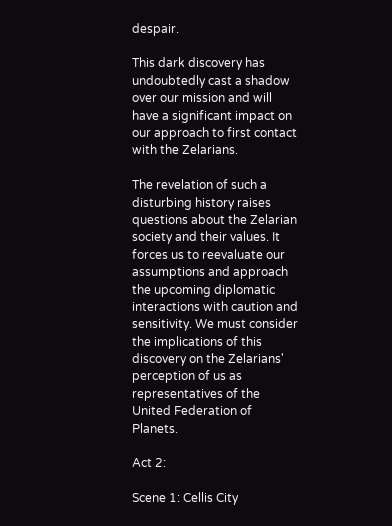despair.

This dark discovery has undoubtedly cast a shadow over our mission and will have a significant impact on our approach to first contact with the Zelarians.

The revelation of such a disturbing history raises questions about the Zelarian society and their values. It forces us to reevaluate our assumptions and approach the upcoming diplomatic interactions with caution and sensitivity. We must consider the implications of this discovery on the Zelarians' perception of us as representatives of the United Federation of Planets.

Act 2:

Scene 1: Cellis City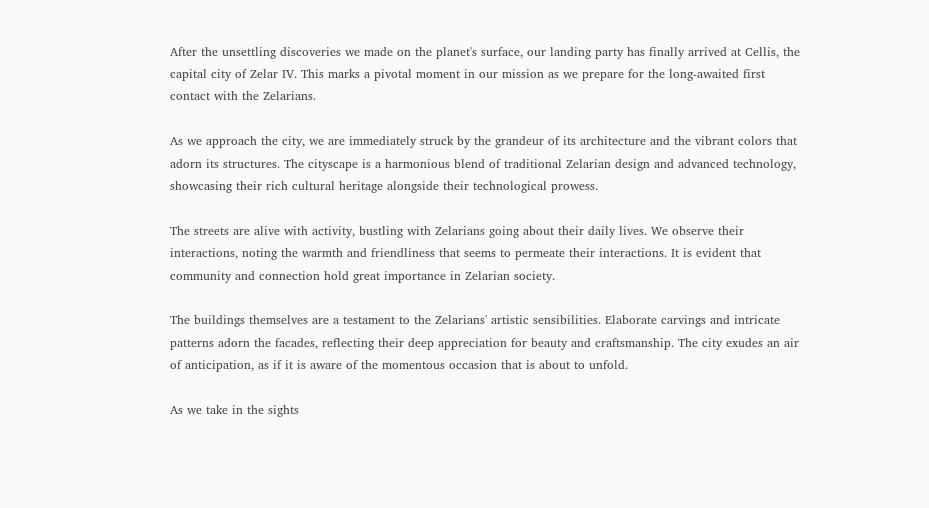After the unsettling discoveries we made on the planet's surface, our landing party has finally arrived at Cellis, the capital city of Zelar IV. This marks a pivotal moment in our mission as we prepare for the long-awaited first contact with the Zelarians.

As we approach the city, we are immediately struck by the grandeur of its architecture and the vibrant colors that adorn its structures. The cityscape is a harmonious blend of traditional Zelarian design and advanced technology, showcasing their rich cultural heritage alongside their technological prowess.

The streets are alive with activity, bustling with Zelarians going about their daily lives. We observe their interactions, noting the warmth and friendliness that seems to permeate their interactions. It is evident that community and connection hold great importance in Zelarian society.

The buildings themselves are a testament to the Zelarians' artistic sensibilities. Elaborate carvings and intricate patterns adorn the facades, reflecting their deep appreciation for beauty and craftsmanship. The city exudes an air of anticipation, as if it is aware of the momentous occasion that is about to unfold.

As we take in the sights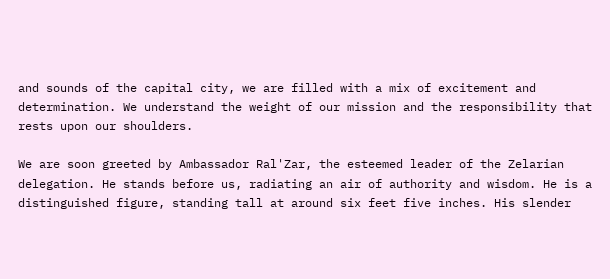and sounds of the capital city, we are filled with a mix of excitement and determination. We understand the weight of our mission and the responsibility that rests upon our shoulders.

We are soon greeted by Ambassador Ral'Zar, the esteemed leader of the Zelarian delegation. He stands before us, radiating an air of authority and wisdom. He is a distinguished figure, standing tall at around six feet five inches. His slender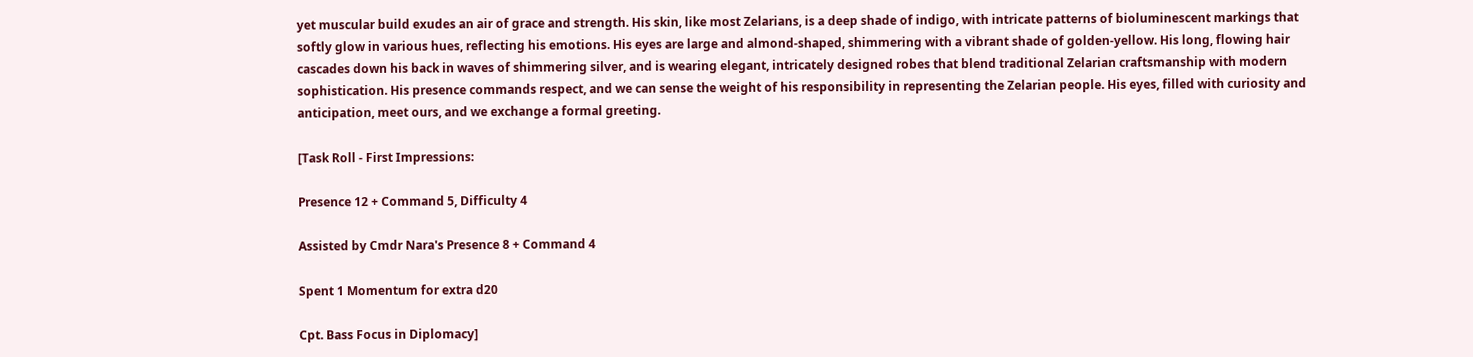yet muscular build exudes an air of grace and strength. His skin, like most Zelarians, is a deep shade of indigo, with intricate patterns of bioluminescent markings that softly glow in various hues, reflecting his emotions. His eyes are large and almond-shaped, shimmering with a vibrant shade of golden-yellow. His long, flowing hair cascades down his back in waves of shimmering silver, and is wearing elegant, intricately designed robes that blend traditional Zelarian craftsmanship with modern sophistication. His presence commands respect, and we can sense the weight of his responsibility in representing the Zelarian people. His eyes, filled with curiosity and anticipation, meet ours, and we exchange a formal greeting.

[Task Roll - First Impressions:

Presence 12 + Command 5, Difficulty 4

Assisted by Cmdr Nara's Presence 8 + Command 4

Spent 1 Momentum for extra d20

Cpt. Bass Focus in Diplomacy]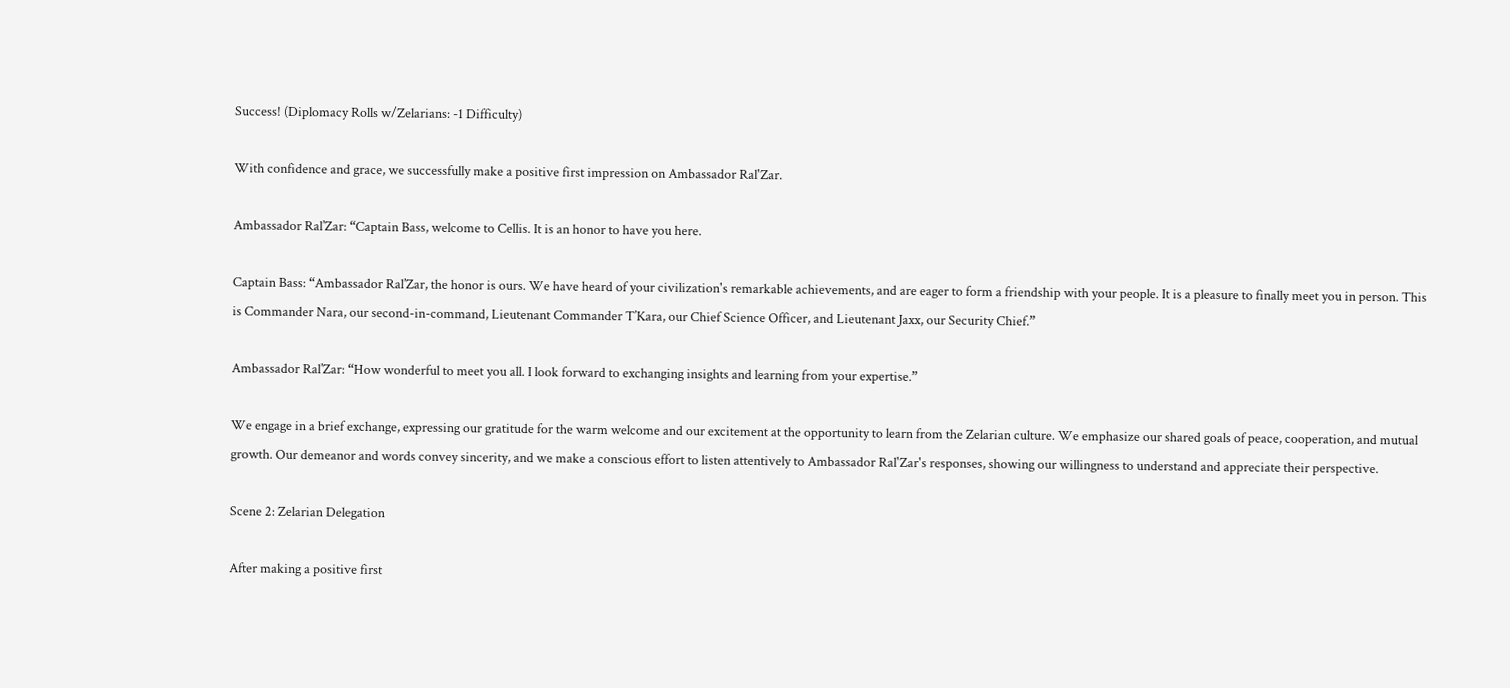Success! (Diplomacy Rolls w/Zelarians: -1 Difficulty)

With confidence and grace, we successfully make a positive first impression on Ambassador Ral'Zar.

Ambassador Ral’Zar: “Captain Bass, welcome to Cellis. It is an honor to have you here.

Captain Bass: “Ambassador Ral’Zar, the honor is ours. We have heard of your civilization's remarkable achievements, and are eager to form a friendship with your people. It is a pleasure to finally meet you in person. This is Commander Nara, our second-in-command, Lieutenant Commander T’Kara, our Chief Science Officer, and Lieutenant Jaxx, our Security Chief.”

Ambassador Ral’Zar: “How wonderful to meet you all. I look forward to exchanging insights and learning from your expertise.”

We engage in a brief exchange, expressing our gratitude for the warm welcome and our excitement at the opportunity to learn from the Zelarian culture. We emphasize our shared goals of peace, cooperation, and mutual growth. Our demeanor and words convey sincerity, and we make a conscious effort to listen attentively to Ambassador Ral'Zar's responses, showing our willingness to understand and appreciate their perspective.

Scene 2: Zelarian Delegation

After making a positive first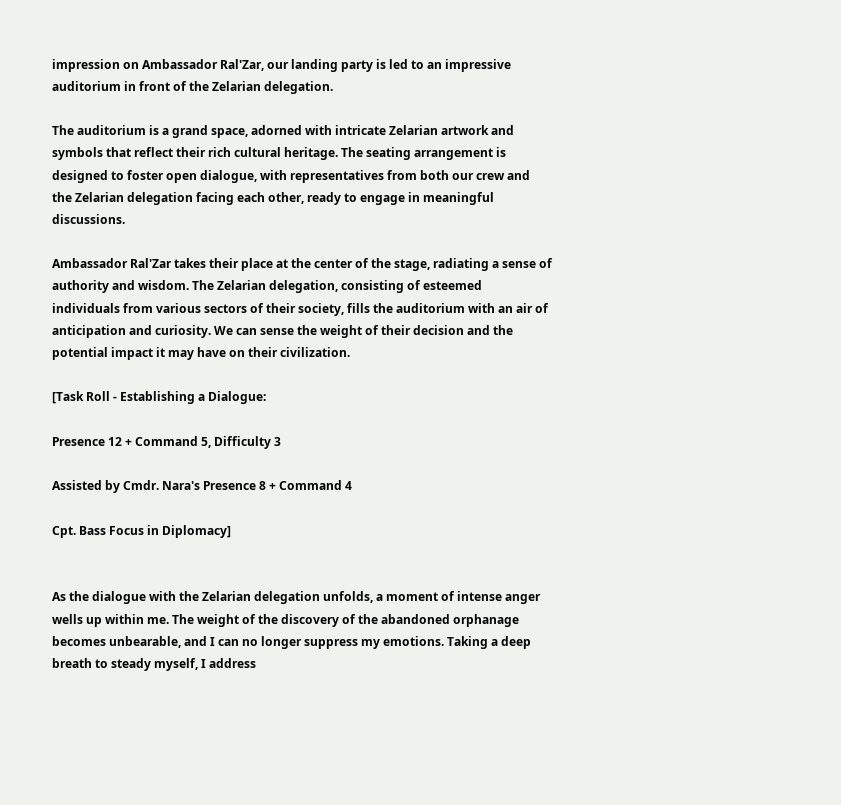impression on Ambassador Ral'Zar, our landing party is led to an impressive auditorium in front of the Zelarian delegation.

The auditorium is a grand space, adorned with intricate Zelarian artwork and symbols that reflect their rich cultural heritage. The seating arrangement is designed to foster open dialogue, with representatives from both our crew and the Zelarian delegation facing each other, ready to engage in meaningful discussions.

Ambassador Ral'Zar takes their place at the center of the stage, radiating a sense of authority and wisdom. The Zelarian delegation, consisting of esteemed individuals from various sectors of their society, fills the auditorium with an air of anticipation and curiosity. We can sense the weight of their decision and the potential impact it may have on their civilization.

[Task Roll - Establishing a Dialogue:

Presence 12 + Command 5, Difficulty 3

Assisted by Cmdr. Nara's Presence 8 + Command 4

Cpt. Bass Focus in Diplomacy]


As the dialogue with the Zelarian delegation unfolds, a moment of intense anger wells up within me. The weight of the discovery of the abandoned orphanage becomes unbearable, and I can no longer suppress my emotions. Taking a deep breath to steady myself, I address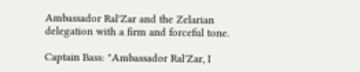Ambassador Ral'Zar and the Zelarian delegation with a firm and forceful tone.

Captain Bass: "Ambassador Ral'Zar, I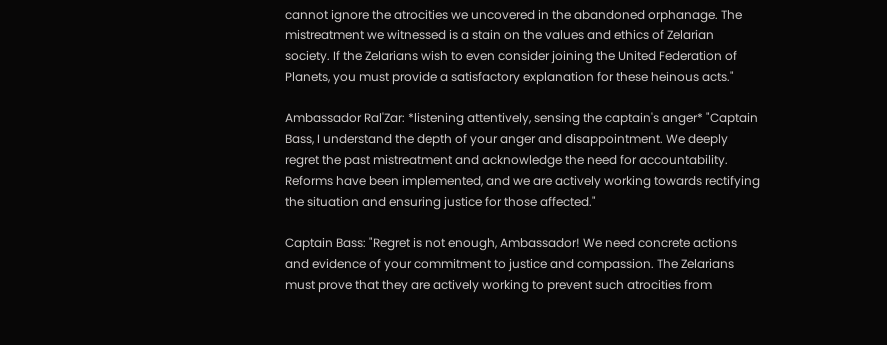cannot ignore the atrocities we uncovered in the abandoned orphanage. The mistreatment we witnessed is a stain on the values and ethics of Zelarian society. If the Zelarians wish to even consider joining the United Federation of Planets, you must provide a satisfactory explanation for these heinous acts."

Ambassador Ral'Zar: *listening attentively, sensing the captain's anger* "Captain Bass, I understand the depth of your anger and disappointment. We deeply regret the past mistreatment and acknowledge the need for accountability. Reforms have been implemented, and we are actively working towards rectifying the situation and ensuring justice for those affected."

Captain Bass: "Regret is not enough, Ambassador! We need concrete actions and evidence of your commitment to justice and compassion. The Zelarians must prove that they are actively working to prevent such atrocities from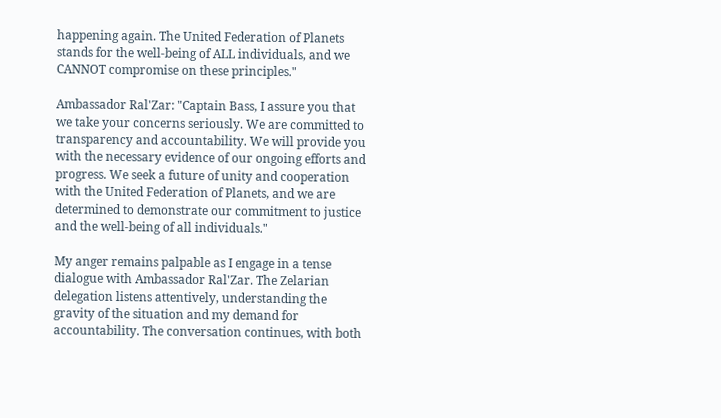happening again. The United Federation of Planets stands for the well-being of ALL individuals, and we CANNOT compromise on these principles."

Ambassador Ral'Zar: "Captain Bass, I assure you that we take your concerns seriously. We are committed to transparency and accountability. We will provide you with the necessary evidence of our ongoing efforts and progress. We seek a future of unity and cooperation with the United Federation of Planets, and we are determined to demonstrate our commitment to justice and the well-being of all individuals."

My anger remains palpable as I engage in a tense dialogue with Ambassador Ral'Zar. The Zelarian delegation listens attentively, understanding the gravity of the situation and my demand for accountability. The conversation continues, with both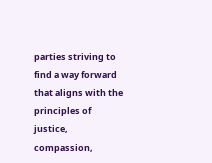parties striving to find a way forward that aligns with the principles of justice, compassion,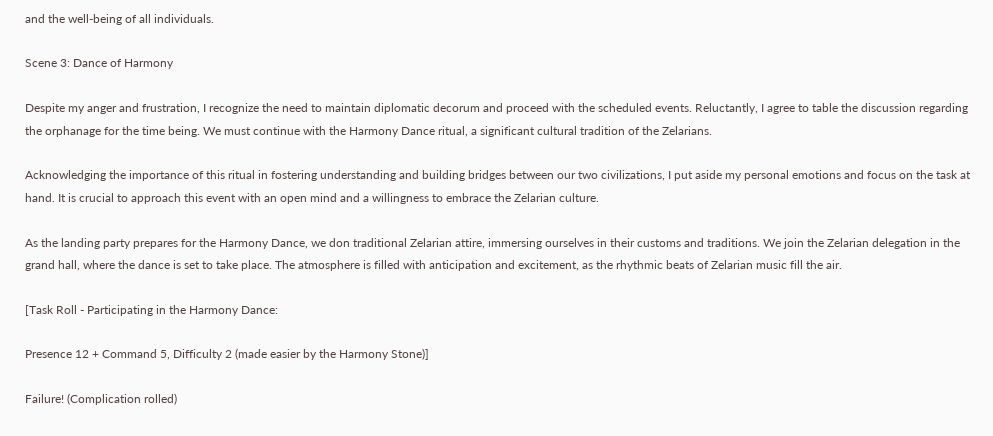and the well-being of all individuals.

Scene 3: Dance of Harmony

Despite my anger and frustration, I recognize the need to maintain diplomatic decorum and proceed with the scheduled events. Reluctantly, I agree to table the discussion regarding the orphanage for the time being. We must continue with the Harmony Dance ritual, a significant cultural tradition of the Zelarians.

Acknowledging the importance of this ritual in fostering understanding and building bridges between our two civilizations, I put aside my personal emotions and focus on the task at hand. It is crucial to approach this event with an open mind and a willingness to embrace the Zelarian culture.

As the landing party prepares for the Harmony Dance, we don traditional Zelarian attire, immersing ourselves in their customs and traditions. We join the Zelarian delegation in the grand hall, where the dance is set to take place. The atmosphere is filled with anticipation and excitement, as the rhythmic beats of Zelarian music fill the air.

[Task Roll - Participating in the Harmony Dance:

Presence 12 + Command 5, Difficulty 2 (made easier by the Harmony Stone)]

Failure! (Complication rolled)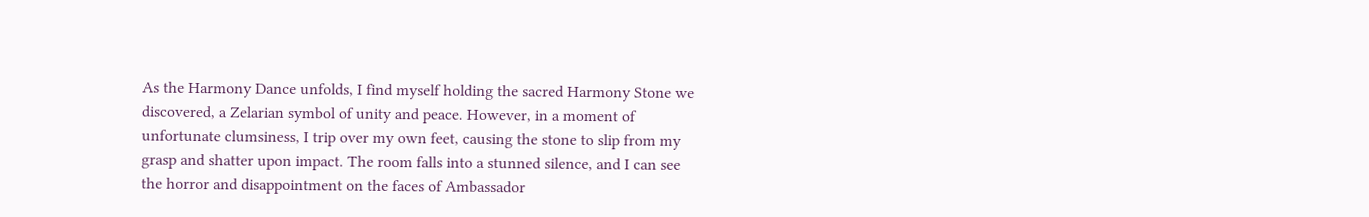As the Harmony Dance unfolds, I find myself holding the sacred Harmony Stone we discovered, a Zelarian symbol of unity and peace. However, in a moment of unfortunate clumsiness, I trip over my own feet, causing the stone to slip from my grasp and shatter upon impact. The room falls into a stunned silence, and I can see the horror and disappointment on the faces of Ambassador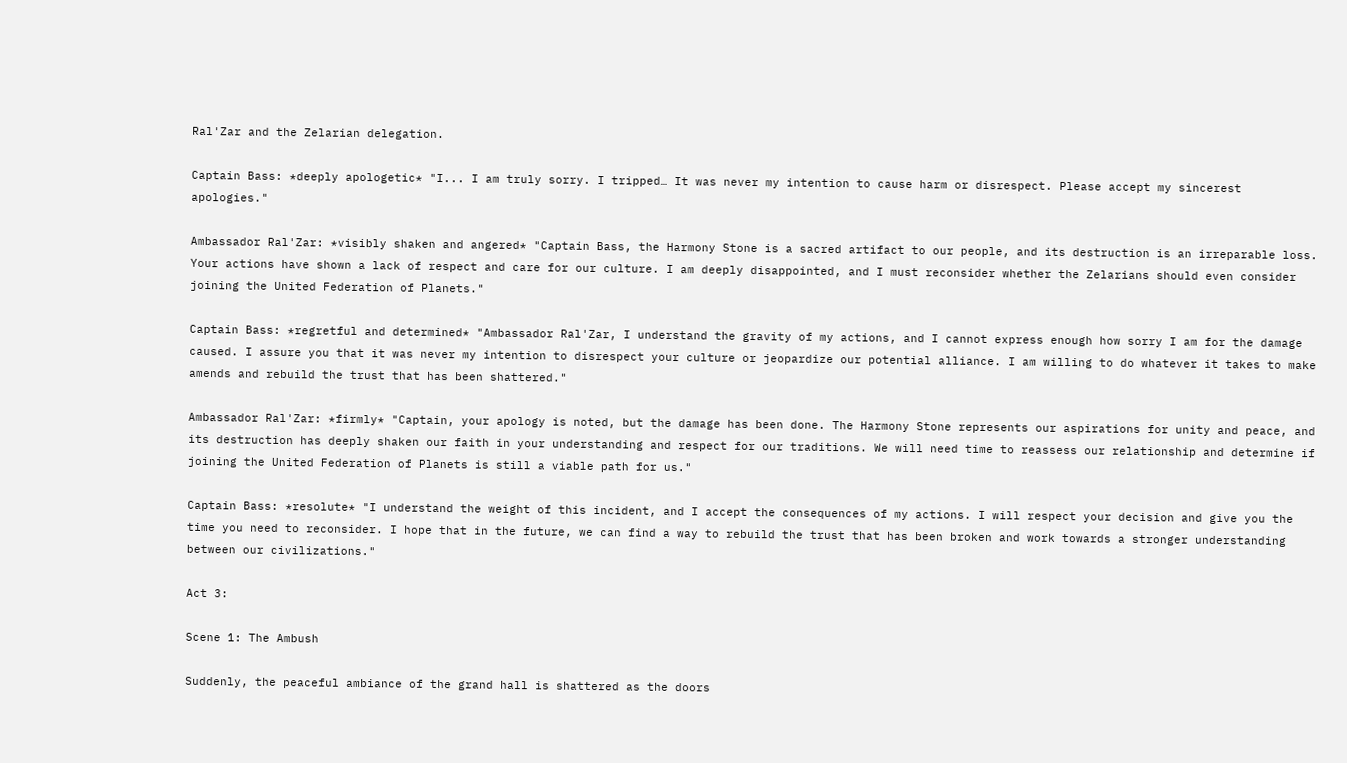Ral'Zar and the Zelarian delegation.

Captain Bass: *deeply apologetic* "I... I am truly sorry. I tripped… It was never my intention to cause harm or disrespect. Please accept my sincerest apologies."

Ambassador Ral'Zar: *visibly shaken and angered* "Captain Bass, the Harmony Stone is a sacred artifact to our people, and its destruction is an irreparable loss. Your actions have shown a lack of respect and care for our culture. I am deeply disappointed, and I must reconsider whether the Zelarians should even consider joining the United Federation of Planets."

Captain Bass: *regretful and determined* "Ambassador Ral'Zar, I understand the gravity of my actions, and I cannot express enough how sorry I am for the damage caused. I assure you that it was never my intention to disrespect your culture or jeopardize our potential alliance. I am willing to do whatever it takes to make amends and rebuild the trust that has been shattered."

Ambassador Ral'Zar: *firmly* "Captain, your apology is noted, but the damage has been done. The Harmony Stone represents our aspirations for unity and peace, and its destruction has deeply shaken our faith in your understanding and respect for our traditions. We will need time to reassess our relationship and determine if joining the United Federation of Planets is still a viable path for us."

Captain Bass: *resolute* "I understand the weight of this incident, and I accept the consequences of my actions. I will respect your decision and give you the time you need to reconsider. I hope that in the future, we can find a way to rebuild the trust that has been broken and work towards a stronger understanding between our civilizations."

Act 3:

Scene 1: The Ambush

Suddenly, the peaceful ambiance of the grand hall is shattered as the doors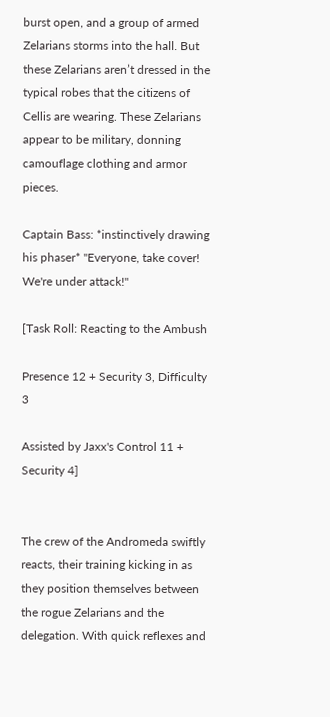burst open, and a group of armed Zelarians storms into the hall. But these Zelarians aren’t dressed in the typical robes that the citizens of Cellis are wearing. These Zelarians appear to be military, donning camouflage clothing and armor pieces.

Captain Bass: *instinctively drawing his phaser* "Everyone, take cover! We're under attack!"

[Task Roll: Reacting to the Ambush

Presence 12 + Security 3, Difficulty 3

Assisted by Jaxx's Control 11 + Security 4]


The crew of the Andromeda swiftly reacts, their training kicking in as they position themselves between the rogue Zelarians and the delegation. With quick reflexes and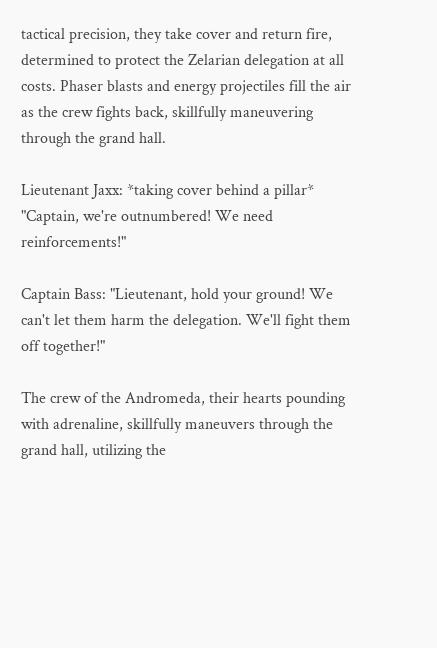tactical precision, they take cover and return fire, determined to protect the Zelarian delegation at all costs. Phaser blasts and energy projectiles fill the air as the crew fights back, skillfully maneuvering through the grand hall.

Lieutenant Jaxx: *taking cover behind a pillar* "Captain, we're outnumbered! We need reinforcements!"

Captain Bass: "Lieutenant, hold your ground! We can't let them harm the delegation. We'll fight them off together!"

The crew of the Andromeda, their hearts pounding with adrenaline, skillfully maneuvers through the grand hall, utilizing the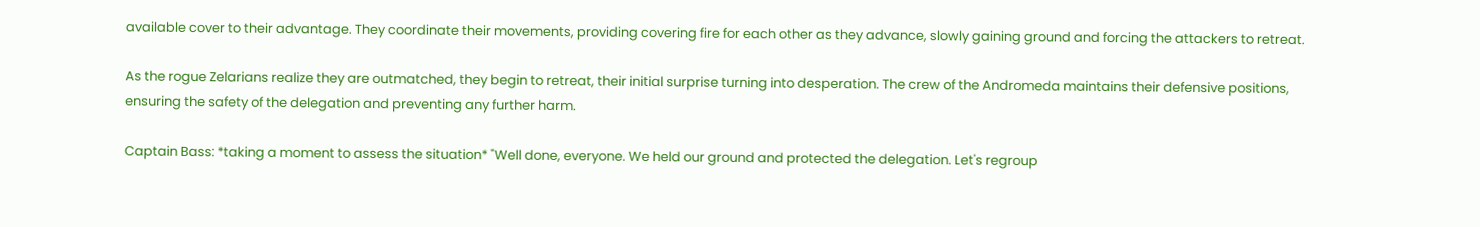available cover to their advantage. They coordinate their movements, providing covering fire for each other as they advance, slowly gaining ground and forcing the attackers to retreat.

As the rogue Zelarians realize they are outmatched, they begin to retreat, their initial surprise turning into desperation. The crew of the Andromeda maintains their defensive positions, ensuring the safety of the delegation and preventing any further harm.

Captain Bass: *taking a moment to assess the situation* "Well done, everyone. We held our ground and protected the delegation. Let's regroup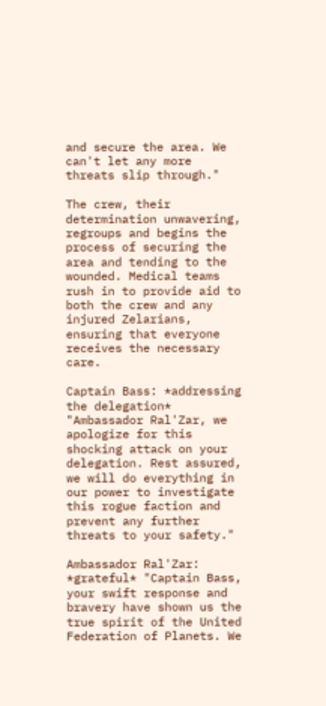and secure the area. We can't let any more threats slip through."

The crew, their determination unwavering, regroups and begins the process of securing the area and tending to the wounded. Medical teams rush in to provide aid to both the crew and any injured Zelarians, ensuring that everyone receives the necessary care.

Captain Bass: *addressing the delegation* "Ambassador Ral'Zar, we apologize for this shocking attack on your delegation. Rest assured, we will do everything in our power to investigate this rogue faction and prevent any further threats to your safety."

Ambassador Ral'Zar: *grateful* "Captain Bass, your swift response and bravery have shown us the true spirit of the United Federation of Planets. We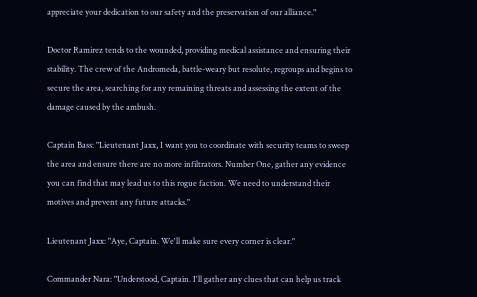appreciate your dedication to our safety and the preservation of our alliance."

Doctor Ramirez tends to the wounded, providing medical assistance and ensuring their stability. The crew of the Andromeda, battle-weary but resolute, regroups and begins to secure the area, searching for any remaining threats and assessing the extent of the damage caused by the ambush.

Captain Bass: "Lieutenant Jaxx, I want you to coordinate with security teams to sweep the area and ensure there are no more infiltrators. Number One, gather any evidence you can find that may lead us to this rogue faction. We need to understand their motives and prevent any future attacks."

Lieutenant Jaxx: "Aye, Captain. We'll make sure every corner is clear."

Commander Nara: "Understood, Captain. I'll gather any clues that can help us track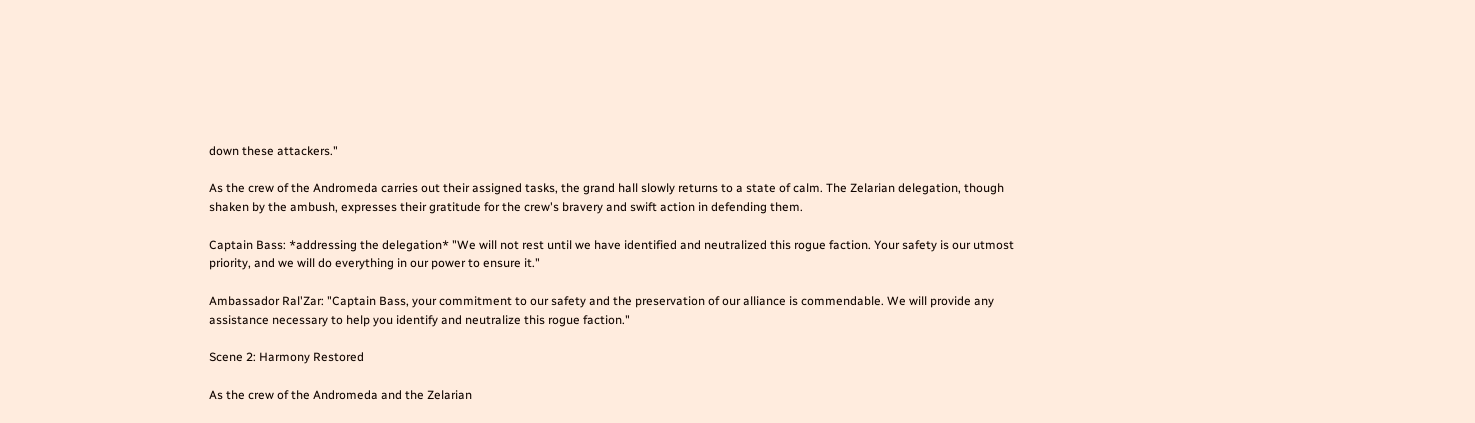down these attackers."

As the crew of the Andromeda carries out their assigned tasks, the grand hall slowly returns to a state of calm. The Zelarian delegation, though shaken by the ambush, expresses their gratitude for the crew's bravery and swift action in defending them.

Captain Bass: *addressing the delegation* "We will not rest until we have identified and neutralized this rogue faction. Your safety is our utmost priority, and we will do everything in our power to ensure it."

Ambassador Ral'Zar: "Captain Bass, your commitment to our safety and the preservation of our alliance is commendable. We will provide any assistance necessary to help you identify and neutralize this rogue faction."

Scene 2: Harmony Restored

As the crew of the Andromeda and the Zelarian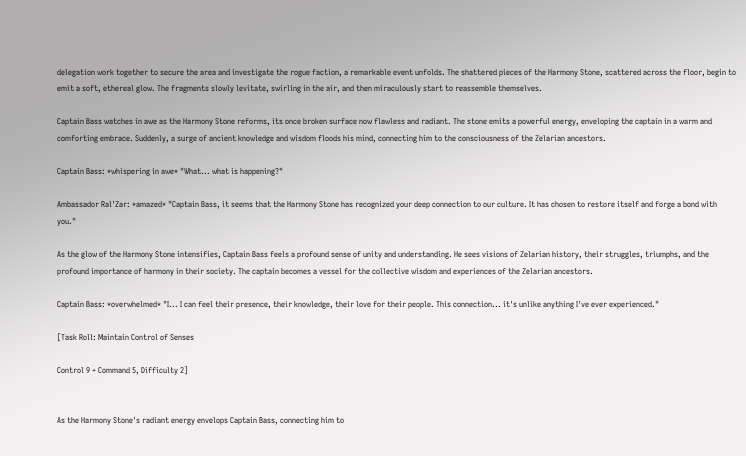delegation work together to secure the area and investigate the rogue faction, a remarkable event unfolds. The shattered pieces of the Harmony Stone, scattered across the floor, begin to emit a soft, ethereal glow. The fragments slowly levitate, swirling in the air, and then miraculously start to reassemble themselves.

Captain Bass watches in awe as the Harmony Stone reforms, its once broken surface now flawless and radiant. The stone emits a powerful energy, enveloping the captain in a warm and comforting embrace. Suddenly, a surge of ancient knowledge and wisdom floods his mind, connecting him to the consciousness of the Zelarian ancestors.

Captain Bass: *whispering in awe* "What... what is happening?"

Ambassador Ral'Zar: *amazed* "Captain Bass, it seems that the Harmony Stone has recognized your deep connection to our culture. It has chosen to restore itself and forge a bond with you."

As the glow of the Harmony Stone intensifies, Captain Bass feels a profound sense of unity and understanding. He sees visions of Zelarian history, their struggles, triumphs, and the profound importance of harmony in their society. The captain becomes a vessel for the collective wisdom and experiences of the Zelarian ancestors.

Captain Bass: *overwhelmed* "I... I can feel their presence, their knowledge, their love for their people. This connection... it's unlike anything I've ever experienced."

[Task Roll: Maintain Control of Senses

Control 9 + Command 5, Difficulty 2]


As the Harmony Stone's radiant energy envelops Captain Bass, connecting him to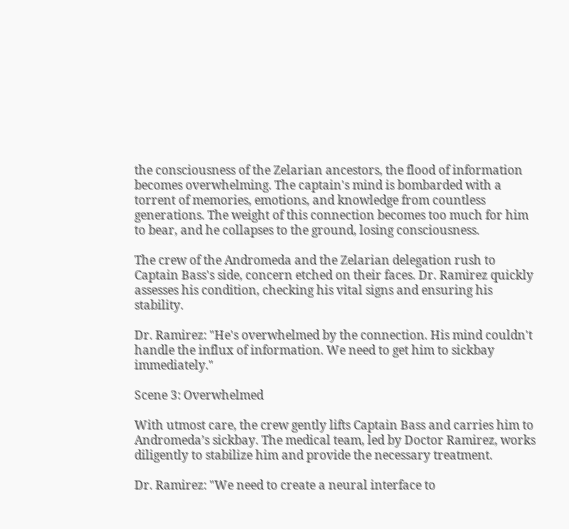the consciousness of the Zelarian ancestors, the flood of information becomes overwhelming. The captain's mind is bombarded with a torrent of memories, emotions, and knowledge from countless generations. The weight of this connection becomes too much for him to bear, and he collapses to the ground, losing consciousness.

The crew of the Andromeda and the Zelarian delegation rush to Captain Bass's side, concern etched on their faces. Dr. Ramirez quickly assesses his condition, checking his vital signs and ensuring his stability.

Dr. Ramirez: "He's overwhelmed by the connection. His mind couldn't handle the influx of information. We need to get him to sickbay immediately."

Scene 3: Overwhelmed

With utmost care, the crew gently lifts Captain Bass and carries him to Andromeda’s sickbay. The medical team, led by Doctor Ramirez, works diligently to stabilize him and provide the necessary treatment.

Dr. Ramirez: "We need to create a neural interface to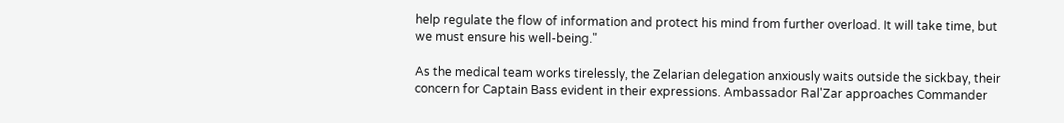help regulate the flow of information and protect his mind from further overload. It will take time, but we must ensure his well-being."

As the medical team works tirelessly, the Zelarian delegation anxiously waits outside the sickbay, their concern for Captain Bass evident in their expressions. Ambassador Ral'Zar approaches Commander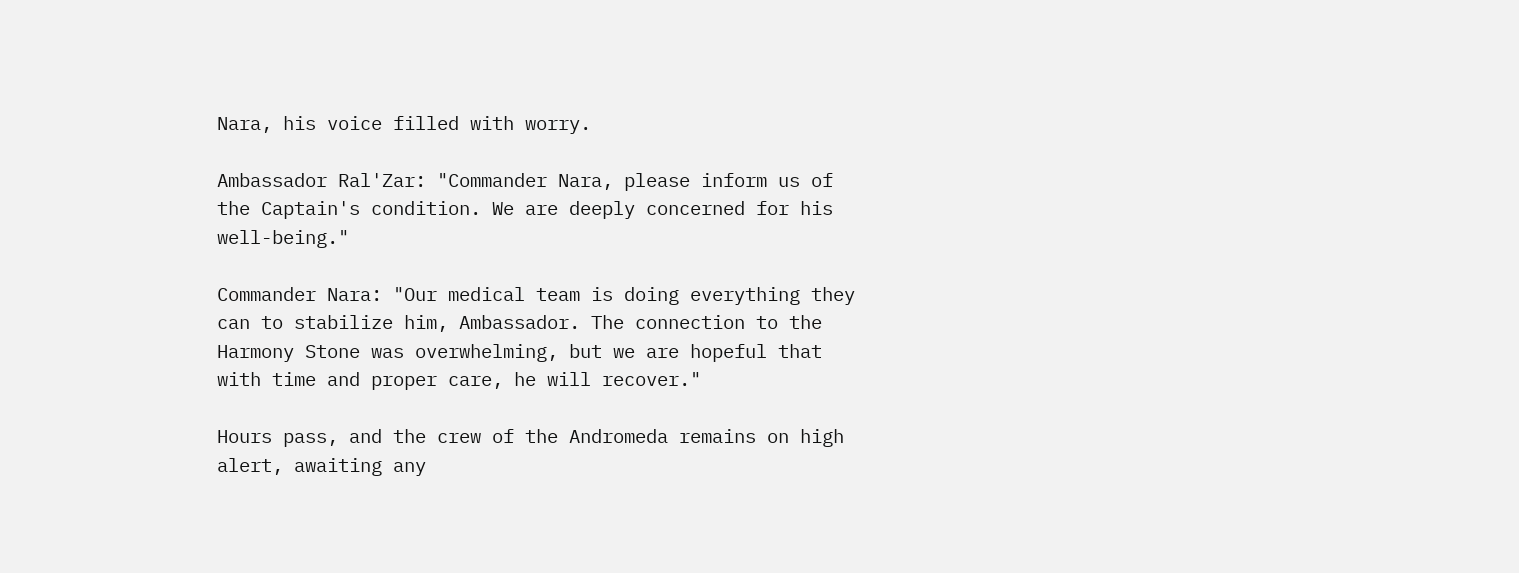Nara, his voice filled with worry.

Ambassador Ral'Zar: "Commander Nara, please inform us of the Captain's condition. We are deeply concerned for his well-being."

Commander Nara: "Our medical team is doing everything they can to stabilize him, Ambassador. The connection to the Harmony Stone was overwhelming, but we are hopeful that with time and proper care, he will recover."

Hours pass, and the crew of the Andromeda remains on high alert, awaiting any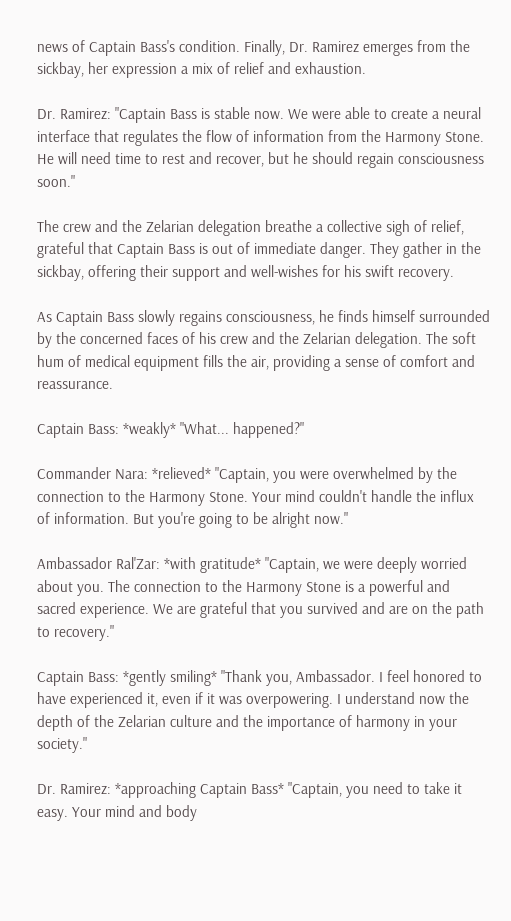news of Captain Bass's condition. Finally, Dr. Ramirez emerges from the sickbay, her expression a mix of relief and exhaustion.

Dr. Ramirez: "Captain Bass is stable now. We were able to create a neural interface that regulates the flow of information from the Harmony Stone. He will need time to rest and recover, but he should regain consciousness soon."

The crew and the Zelarian delegation breathe a collective sigh of relief, grateful that Captain Bass is out of immediate danger. They gather in the sickbay, offering their support and well-wishes for his swift recovery.

As Captain Bass slowly regains consciousness, he finds himself surrounded by the concerned faces of his crew and the Zelarian delegation. The soft hum of medical equipment fills the air, providing a sense of comfort and reassurance.

Captain Bass: *weakly* "What... happened?"

Commander Nara: *relieved* "Captain, you were overwhelmed by the connection to the Harmony Stone. Your mind couldn't handle the influx of information. But you're going to be alright now."

Ambassador Ral'Zar: *with gratitude* "Captain, we were deeply worried about you. The connection to the Harmony Stone is a powerful and sacred experience. We are grateful that you survived and are on the path to recovery."

Captain Bass: *gently smiling* "Thank you, Ambassador. I feel honored to have experienced it, even if it was overpowering. I understand now the depth of the Zelarian culture and the importance of harmony in your society."

Dr. Ramirez: *approaching Captain Bass* "Captain, you need to take it easy. Your mind and body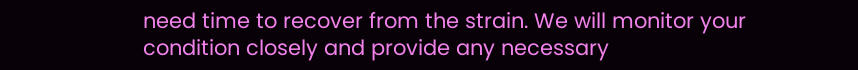need time to recover from the strain. We will monitor your condition closely and provide any necessary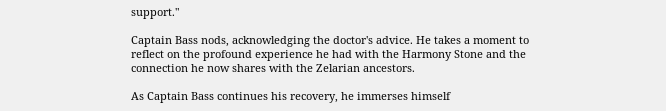support."

Captain Bass nods, acknowledging the doctor's advice. He takes a moment to reflect on the profound experience he had with the Harmony Stone and the connection he now shares with the Zelarian ancestors.

As Captain Bass continues his recovery, he immerses himself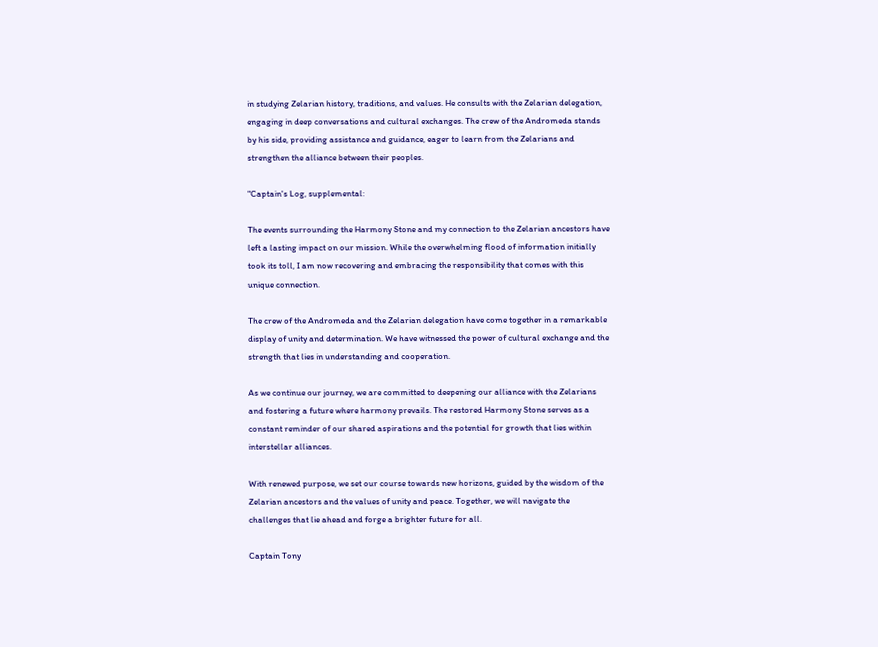in studying Zelarian history, traditions, and values. He consults with the Zelarian delegation, engaging in deep conversations and cultural exchanges. The crew of the Andromeda stands by his side, providing assistance and guidance, eager to learn from the Zelarians and strengthen the alliance between their peoples.

"Captain's Log, supplemental:

The events surrounding the Harmony Stone and my connection to the Zelarian ancestors have left a lasting impact on our mission. While the overwhelming flood of information initially took its toll, I am now recovering and embracing the responsibility that comes with this unique connection.

The crew of the Andromeda and the Zelarian delegation have come together in a remarkable display of unity and determination. We have witnessed the power of cultural exchange and the strength that lies in understanding and cooperation.

As we continue our journey, we are committed to deepening our alliance with the Zelarians and fostering a future where harmony prevails. The restored Harmony Stone serves as a constant reminder of our shared aspirations and the potential for growth that lies within interstellar alliances.

With renewed purpose, we set our course towards new horizons, guided by the wisdom of the Zelarian ancestors and the values of unity and peace. Together, we will navigate the challenges that lie ahead and forge a brighter future for all.

Captain Tony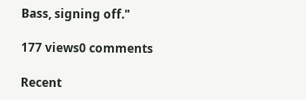Bass, signing off."

177 views0 comments

Recent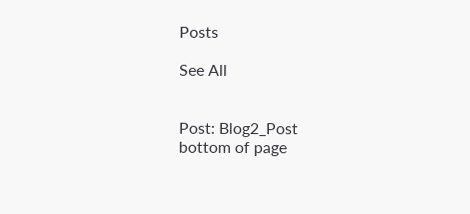Posts

See All


Post: Blog2_Post
bottom of page